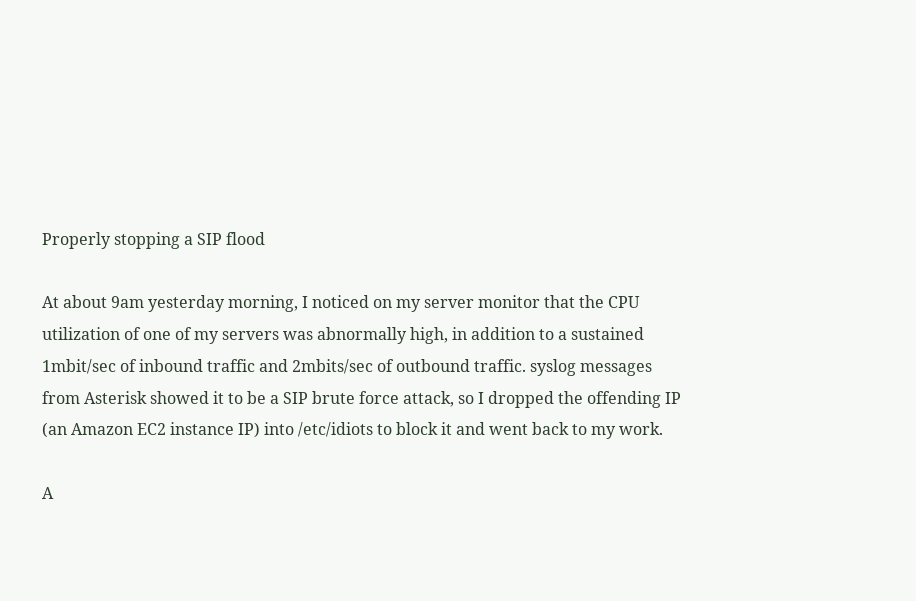Properly stopping a SIP flood

At about 9am yesterday morning, I noticed on my server monitor that the CPU utilization of one of my servers was abnormally high, in addition to a sustained 1mbit/sec of inbound traffic and 2mbits/sec of outbound traffic. syslog messages from Asterisk showed it to be a SIP brute force attack, so I dropped the offending IP (an Amazon EC2 instance IP) into /etc/idiots to block it and went back to my work.

A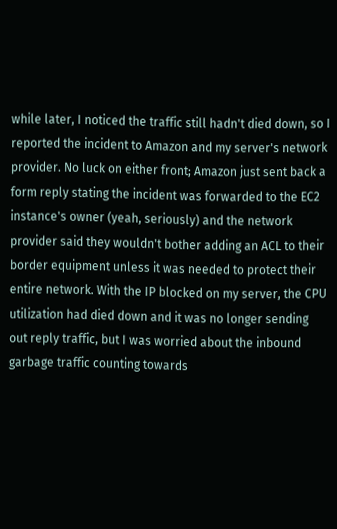while later, I noticed the traffic still hadn't died down, so I reported the incident to Amazon and my server's network provider. No luck on either front; Amazon just sent back a form reply stating the incident was forwarded to the EC2 instance's owner (yeah, seriously) and the network provider said they wouldn't bother adding an ACL to their border equipment unless it was needed to protect their entire network. With the IP blocked on my server, the CPU utilization had died down and it was no longer sending out reply traffic, but I was worried about the inbound garbage traffic counting towards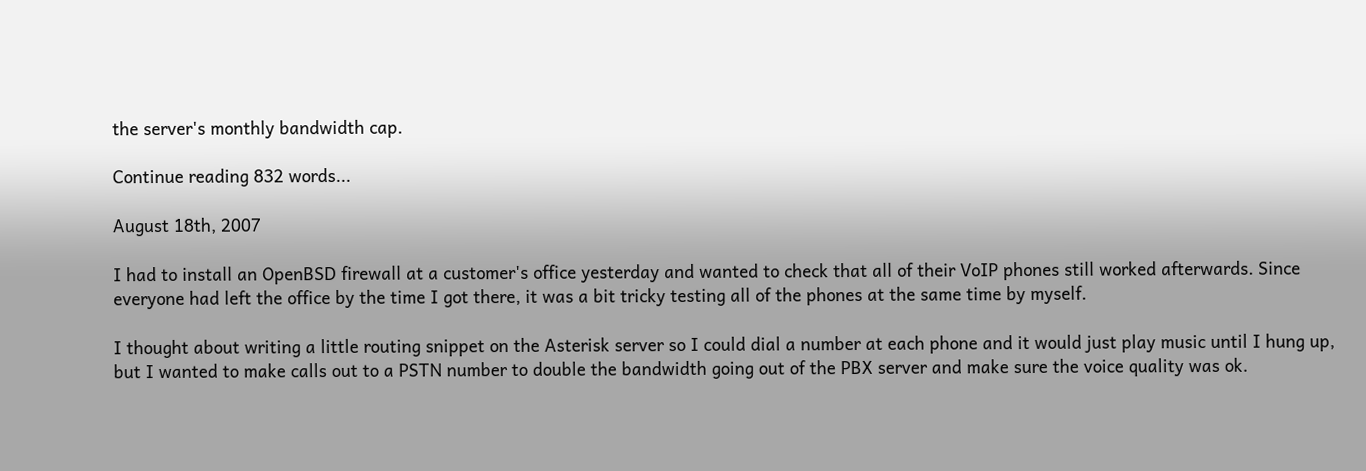the server's monthly bandwidth cap.

Continue reading 832 words...

August 18th, 2007

I had to install an OpenBSD firewall at a customer's office yesterday and wanted to check that all of their VoIP phones still worked afterwards. Since everyone had left the office by the time I got there, it was a bit tricky testing all of the phones at the same time by myself.

I thought about writing a little routing snippet on the Asterisk server so I could dial a number at each phone and it would just play music until I hung up, but I wanted to make calls out to a PSTN number to double the bandwidth going out of the PBX server and make sure the voice quality was ok.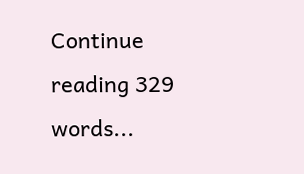Continue reading 329 words...